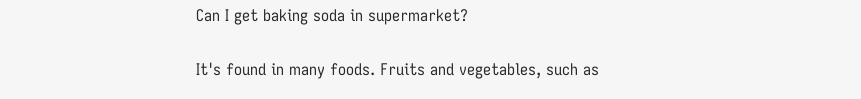Can I get baking soda in supermarket?

It's found in many foods. Fruits and vegetables, such as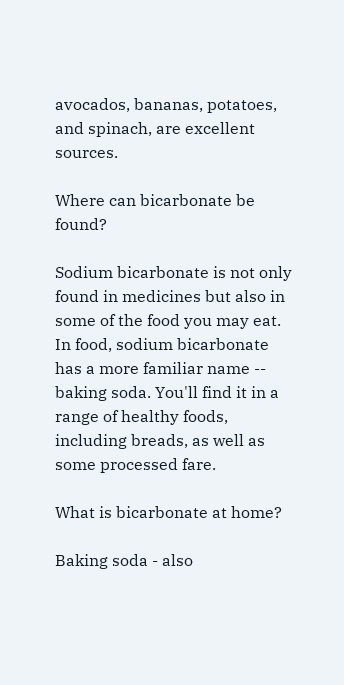avocados, bananas, potatoes, and spinach, are excellent sources.

Where can bicarbonate be found?

Sodium bicarbonate is not only found in medicines but also in some of the food you may eat. In food, sodium bicarbonate has a more familiar name -- baking soda. You'll find it in a range of healthy foods, including breads, as well as some processed fare.

What is bicarbonate at home?

Baking soda - also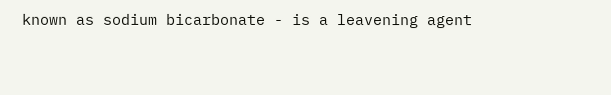known as sodium bicarbonate - is a leavening agent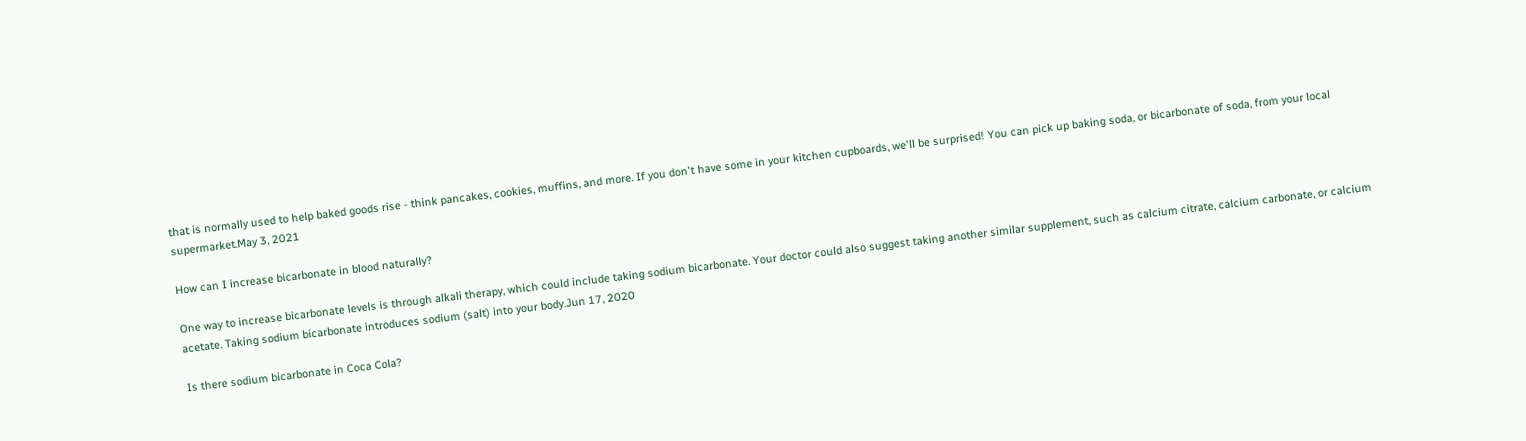that is normally used to help baked goods rise - think pancakes, cookies, muffins, and more. If you don't have some in your kitchen cupboards, we'll be surprised! You can pick up baking soda, or bicarbonate of soda, from your local supermarket.May 3, 2021

How can I increase bicarbonate in blood naturally?

One way to increase bicarbonate levels is through alkali therapy, which could include taking sodium bicarbonate. Your doctor could also suggest taking another similar supplement, such as calcium citrate, calcium carbonate, or calcium acetate. Taking sodium bicarbonate introduces sodium (salt) into your body.Jun 17, 2020

Is there sodium bicarbonate in Coca Cola?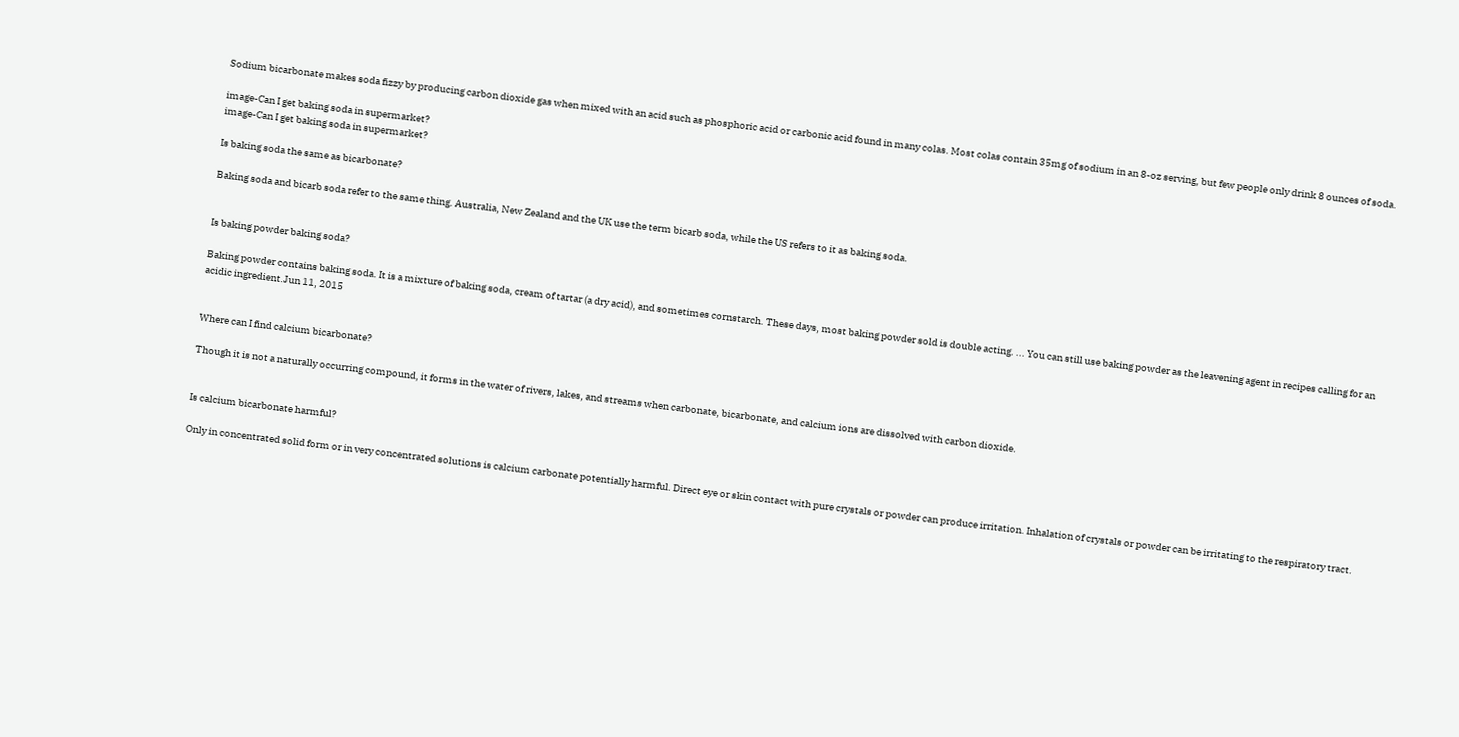Sodium bicarbonate makes soda fizzy by producing carbon dioxide gas when mixed with an acid such as phosphoric acid or carbonic acid found in many colas. Most colas contain 35mg of sodium in an 8-oz serving, but few people only drink 8 ounces of soda.

image-Can I get baking soda in supermarket?
image-Can I get baking soda in supermarket?

Is baking soda the same as bicarbonate?

Baking soda and bicarb soda refer to the same thing. Australia, New Zealand and the UK use the term bicarb soda, while the US refers to it as baking soda.


Is baking powder baking soda?

Baking powder contains baking soda. It is a mixture of baking soda, cream of tartar (a dry acid), and sometimes cornstarch. These days, most baking powder sold is double acting. ... You can still use baking powder as the leavening agent in recipes calling for an acidic ingredient.Jun 11, 2015


Where can I find calcium bicarbonate?

Though it is not a naturally occurring compound, it forms in the water of rivers, lakes, and streams when carbonate, bicarbonate, and calcium ions are dissolved with carbon dioxide.


Is calcium bicarbonate harmful?

Only in concentrated solid form or in very concentrated solutions is calcium carbonate potentially harmful. Direct eye or skin contact with pure crystals or powder can produce irritation. Inhalation of crystals or powder can be irritating to the respiratory tract.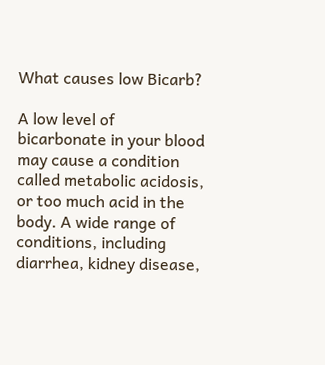What causes low Bicarb?

A low level of bicarbonate in your blood may cause a condition called metabolic acidosis, or too much acid in the body. A wide range of conditions, including diarrhea, kidney disease,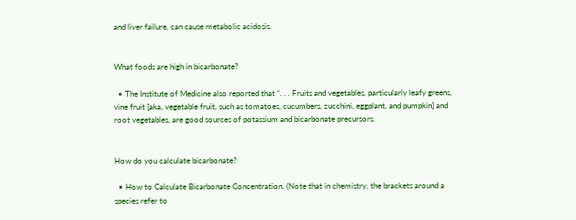and liver failure, can cause metabolic acidosis.


What foods are high in bicarbonate?

  • The Institute of Medicine also reported that “. . . Fruits and vegetables, particularly leafy greens, vine fruit [aka, vegetable fruit, such as tomatoes, cucumbers, zucchini, eggplant, and pumpkin] and root vegetables, are good sources of potassium and bicarbonate precursors.


How do you calculate bicarbonate?

  • How to Calculate Bicarbonate Concentration. (Note that in chemistry, the brackets around a species refer to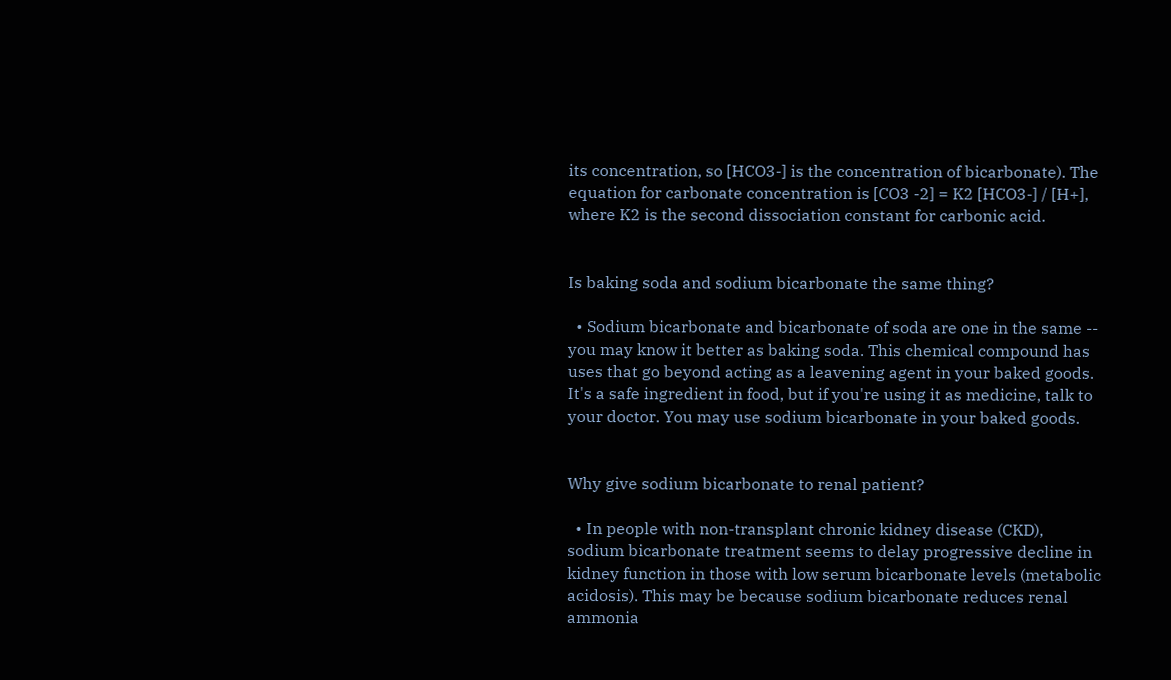its concentration, so [HCO3-] is the concentration of bicarbonate). The equation for carbonate concentration is [CO3 -2] = K2 [HCO3-] / [H+], where K2 is the second dissociation constant for carbonic acid.


Is baking soda and sodium bicarbonate the same thing?

  • Sodium bicarbonate and bicarbonate of soda are one in the same -- you may know it better as baking soda. This chemical compound has uses that go beyond acting as a leavening agent in your baked goods. It's a safe ingredient in food, but if you're using it as medicine, talk to your doctor. You may use sodium bicarbonate in your baked goods.


Why give sodium bicarbonate to renal patient?

  • In people with non-transplant chronic kidney disease (CKD), sodium bicarbonate treatment seems to delay progressive decline in kidney function in those with low serum bicarbonate levels (metabolic acidosis). This may be because sodium bicarbonate reduces renal ammonia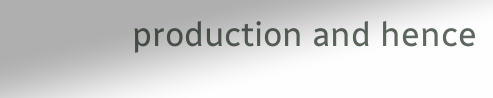production and hence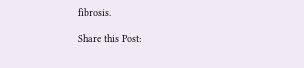fibrosis.

Share this Post: